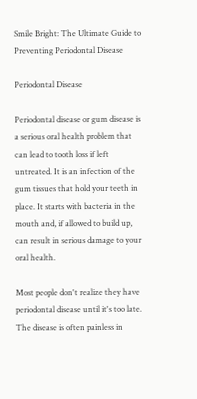Smile Bright: The Ultimate Guide to Preventing Periodontal Disease

Periodontal Disease

Periodontal disease or gum disease is a serious oral health problem that can lead to tooth loss if left untreated. It is an infection of the gum tissues that hold your teeth in place. It starts with bacteria in the mouth and, if allowed to build up, can result in serious damage to your oral health.

Most people don't realize they have periodontal disease until it's too late. The disease is often painless in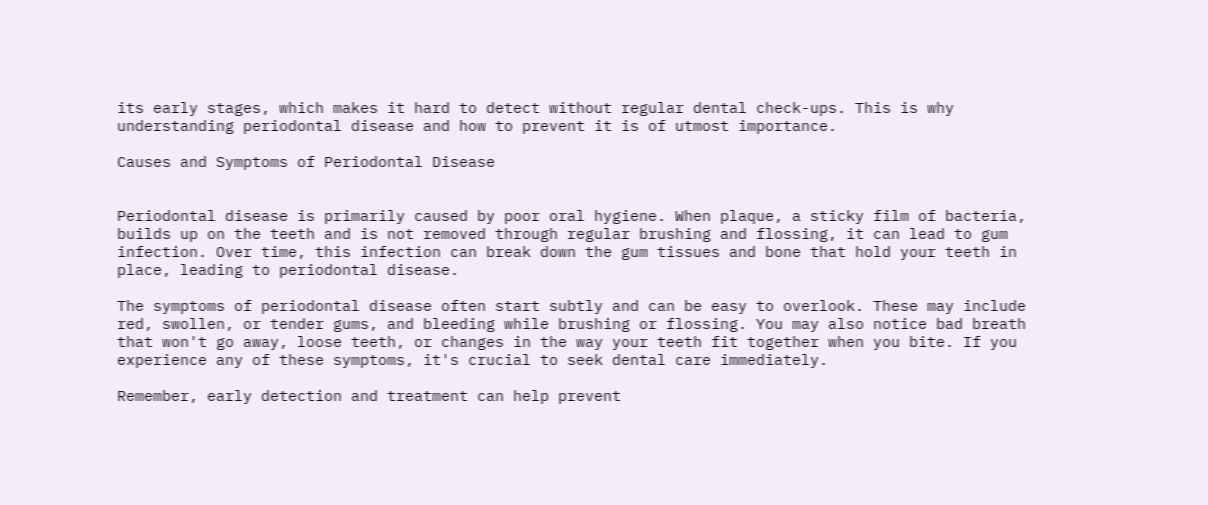its early stages, which makes it hard to detect without regular dental check-ups. This is why understanding periodontal disease and how to prevent it is of utmost importance.

Causes and Symptoms of Periodontal Disease


Periodontal disease is primarily caused by poor oral hygiene. When plaque, a sticky film of bacteria, builds up on the teeth and is not removed through regular brushing and flossing, it can lead to gum infection. Over time, this infection can break down the gum tissues and bone that hold your teeth in place, leading to periodontal disease.

The symptoms of periodontal disease often start subtly and can be easy to overlook. These may include red, swollen, or tender gums, and bleeding while brushing or flossing. You may also notice bad breath that won't go away, loose teeth, or changes in the way your teeth fit together when you bite. If you experience any of these symptoms, it's crucial to seek dental care immediately.

Remember, early detection and treatment can help prevent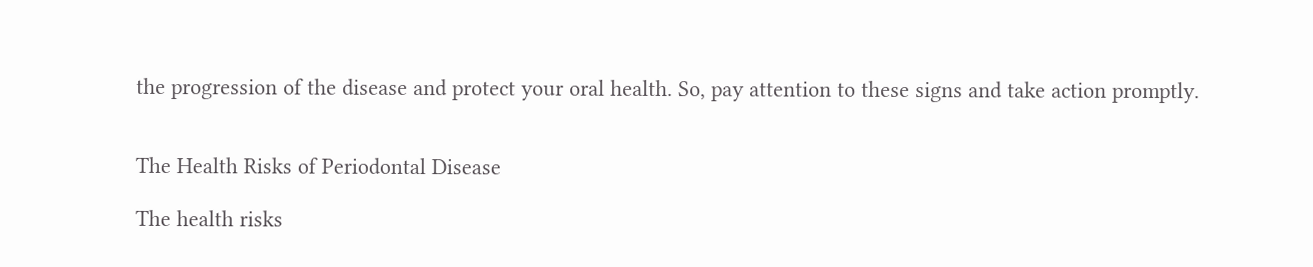the progression of the disease and protect your oral health. So, pay attention to these signs and take action promptly.


The Health Risks of Periodontal Disease

The health risks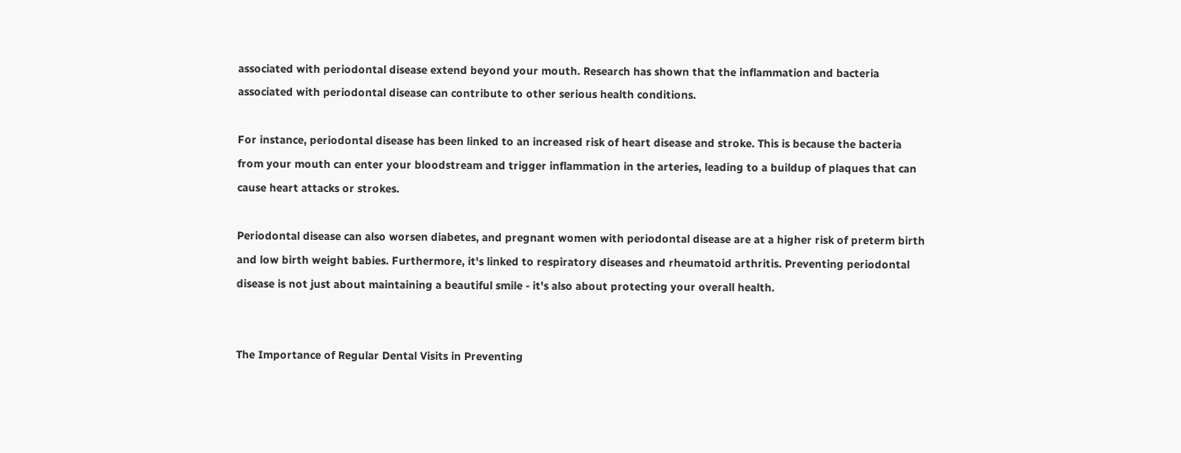associated with periodontal disease extend beyond your mouth. Research has shown that the inflammation and bacteria associated with periodontal disease can contribute to other serious health conditions.

For instance, periodontal disease has been linked to an increased risk of heart disease and stroke. This is because the bacteria from your mouth can enter your bloodstream and trigger inflammation in the arteries, leading to a buildup of plaques that can cause heart attacks or strokes.

Periodontal disease can also worsen diabetes, and pregnant women with periodontal disease are at a higher risk of preterm birth and low birth weight babies. Furthermore, it's linked to respiratory diseases and rheumatoid arthritis. Preventing periodontal disease is not just about maintaining a beautiful smile - it's also about protecting your overall health.


The Importance of Regular Dental Visits in Preventing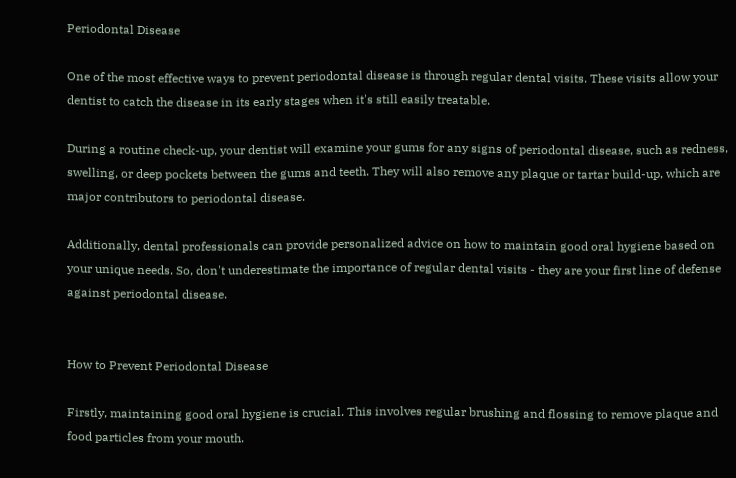Periodontal Disease

One of the most effective ways to prevent periodontal disease is through regular dental visits. These visits allow your dentist to catch the disease in its early stages when it's still easily treatable.

During a routine check-up, your dentist will examine your gums for any signs of periodontal disease, such as redness, swelling, or deep pockets between the gums and teeth. They will also remove any plaque or tartar build-up, which are major contributors to periodontal disease.

Additionally, dental professionals can provide personalized advice on how to maintain good oral hygiene based on your unique needs. So, don't underestimate the importance of regular dental visits - they are your first line of defense against periodontal disease.


How to Prevent Periodontal Disease

Firstly, maintaining good oral hygiene is crucial. This involves regular brushing and flossing to remove plaque and food particles from your mouth.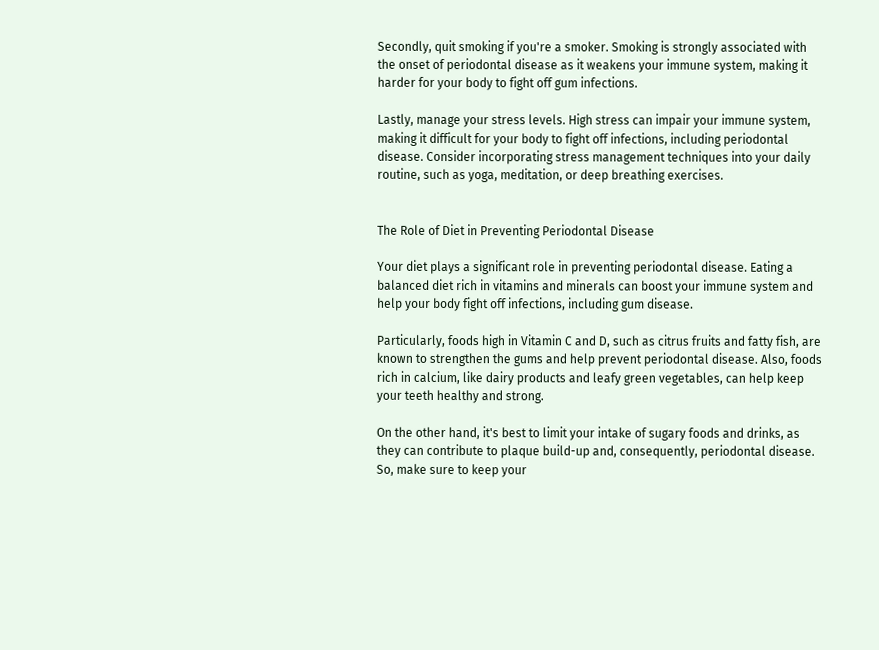Secondly, quit smoking if you're a smoker. Smoking is strongly associated with the onset of periodontal disease as it weakens your immune system, making it harder for your body to fight off gum infections.

Lastly, manage your stress levels. High stress can impair your immune system, making it difficult for your body to fight off infections, including periodontal disease. Consider incorporating stress management techniques into your daily routine, such as yoga, meditation, or deep breathing exercises.


The Role of Diet in Preventing Periodontal Disease

Your diet plays a significant role in preventing periodontal disease. Eating a balanced diet rich in vitamins and minerals can boost your immune system and help your body fight off infections, including gum disease.

Particularly, foods high in Vitamin C and D, such as citrus fruits and fatty fish, are known to strengthen the gums and help prevent periodontal disease. Also, foods rich in calcium, like dairy products and leafy green vegetables, can help keep your teeth healthy and strong.

On the other hand, it's best to limit your intake of sugary foods and drinks, as they can contribute to plaque build-up and, consequently, periodontal disease. So, make sure to keep your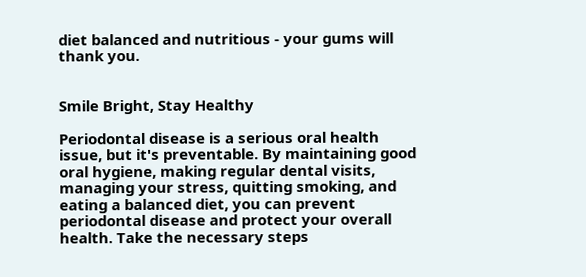diet balanced and nutritious - your gums will thank you.


Smile Bright, Stay Healthy

Periodontal disease is a serious oral health issue, but it's preventable. By maintaining good oral hygiene, making regular dental visits, managing your stress, quitting smoking, and eating a balanced diet, you can prevent periodontal disease and protect your overall health. Take the necessary steps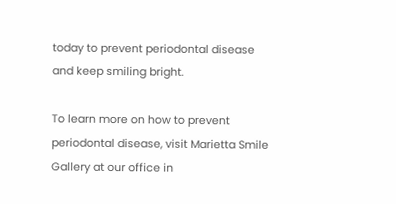today to prevent periodontal disease and keep smiling bright.

To learn more on how to prevent periodontal disease, visit Marietta Smile Gallery at our office in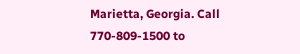Marietta, Georgia. Call 770-809-1500 to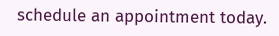schedule an appointment today.